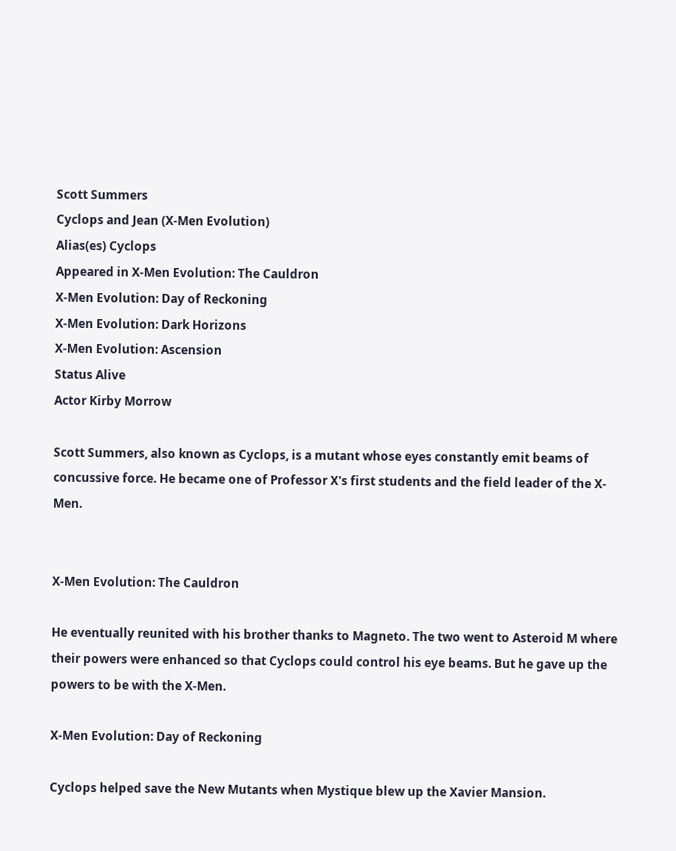Scott Summers
Cyclops and Jean (X-Men Evolution)
Alias(es) Cyclops
Appeared in X-Men Evolution: The Cauldron
X-Men Evolution: Day of Reckoning
X-Men Evolution: Dark Horizons
X-Men Evolution: Ascension
Status Alive
Actor Kirby Morrow

Scott Summers, also known as Cyclops, is a mutant whose eyes constantly emit beams of concussive force. He became one of Professor X's first students and the field leader of the X-Men.


X-Men Evolution: The Cauldron

He eventually reunited with his brother thanks to Magneto. The two went to Asteroid M where their powers were enhanced so that Cyclops could control his eye beams. But he gave up the powers to be with the X-Men.

X-Men Evolution: Day of Reckoning

Cyclops helped save the New Mutants when Mystique blew up the Xavier Mansion.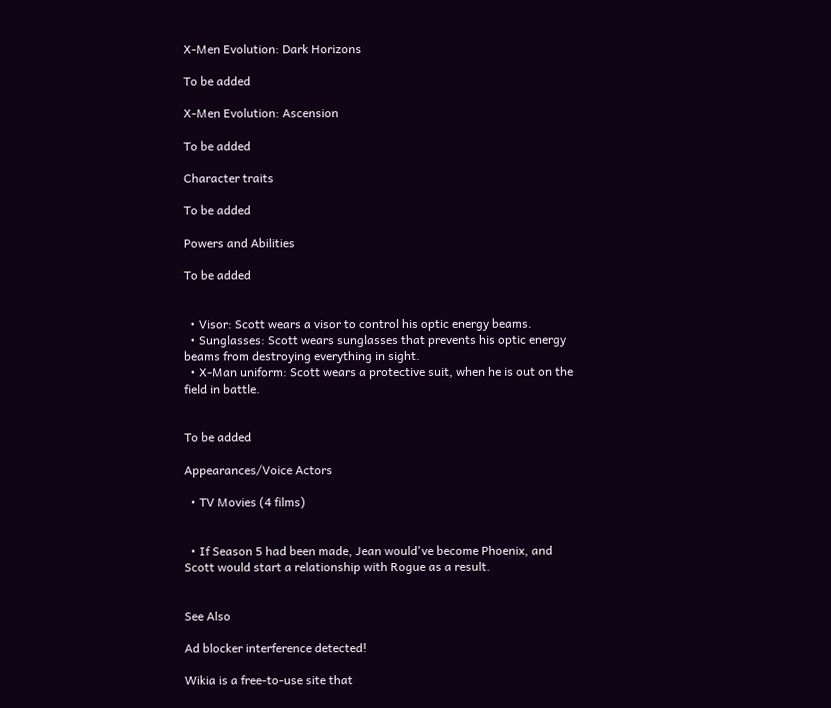X-Men Evolution: Dark Horizons

To be added

X-Men Evolution: Ascension

To be added

Character traits

To be added

Powers and Abilities

To be added


  • Visor: Scott wears a visor to control his optic energy beams.
  • Sunglasses: Scott wears sunglasses that prevents his optic energy beams from destroying everything in sight.
  • X-Man uniform: Scott wears a protective suit, when he is out on the field in battle.


To be added

Appearances/Voice Actors

  • TV Movies (4 films)


  • If Season 5 had been made, Jean would've become Phoenix, and Scott would start a relationship with Rogue as a result.


See Also

Ad blocker interference detected!

Wikia is a free-to-use site that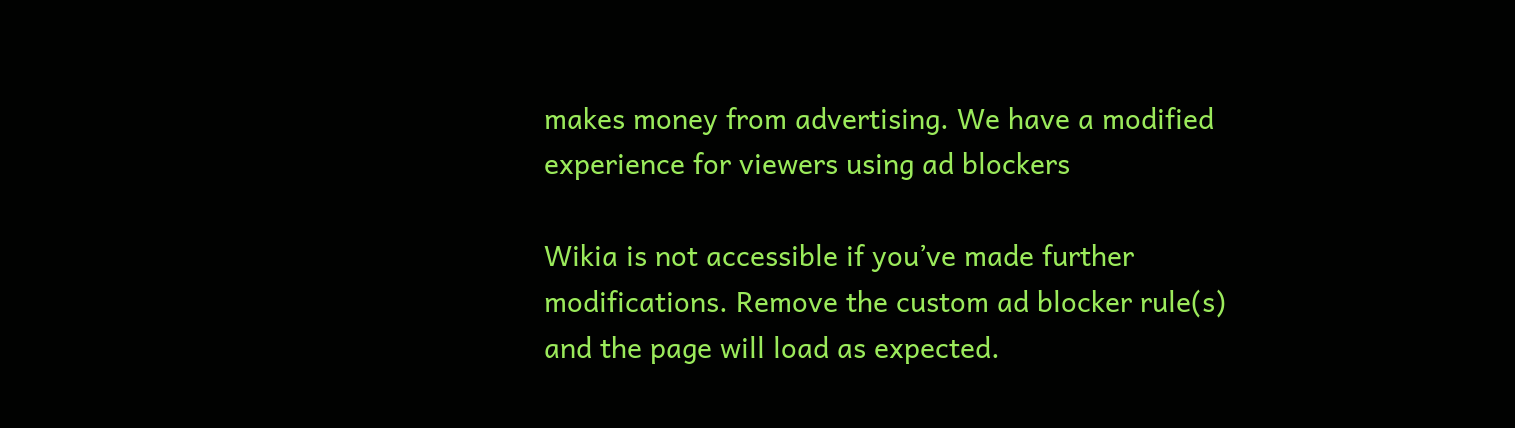makes money from advertising. We have a modified experience for viewers using ad blockers

Wikia is not accessible if you’ve made further modifications. Remove the custom ad blocker rule(s) and the page will load as expected.